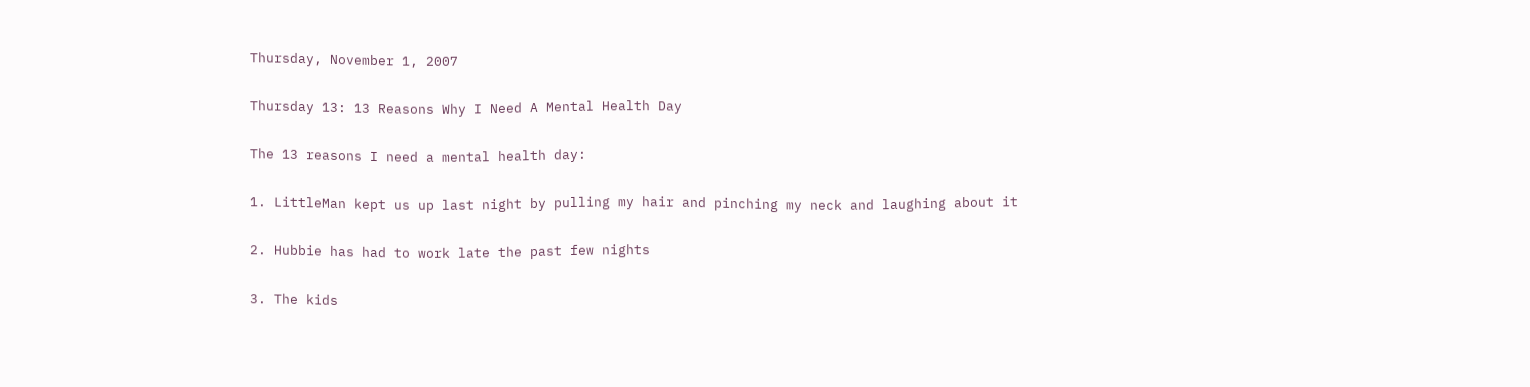Thursday, November 1, 2007

Thursday 13: 13 Reasons Why I Need A Mental Health Day

The 13 reasons I need a mental health day:

1. LittleMan kept us up last night by pulling my hair and pinching my neck and laughing about it

2. Hubbie has had to work late the past few nights

3. The kids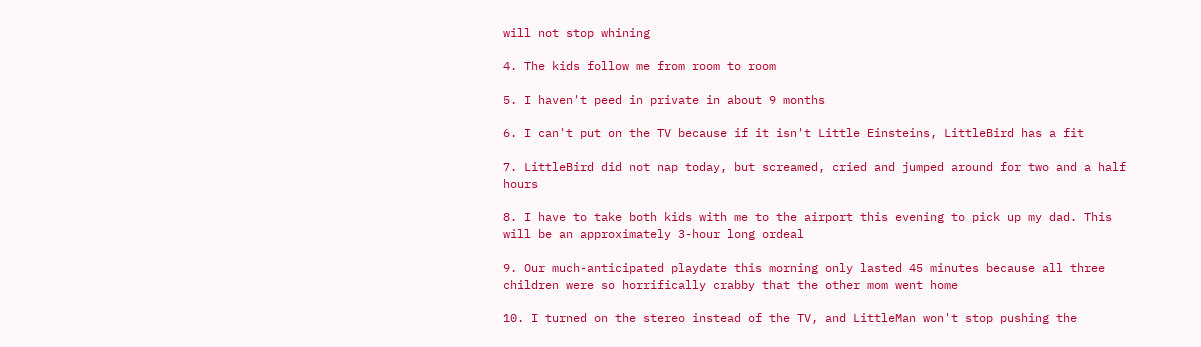will not stop whining

4. The kids follow me from room to room

5. I haven't peed in private in about 9 months

6. I can't put on the TV because if it isn't Little Einsteins, LittleBird has a fit

7. LittleBird did not nap today, but screamed, cried and jumped around for two and a half hours

8. I have to take both kids with me to the airport this evening to pick up my dad. This will be an approximately 3-hour long ordeal

9. Our much-anticipated playdate this morning only lasted 45 minutes because all three children were so horrifically crabby that the other mom went home

10. I turned on the stereo instead of the TV, and LittleMan won't stop pushing the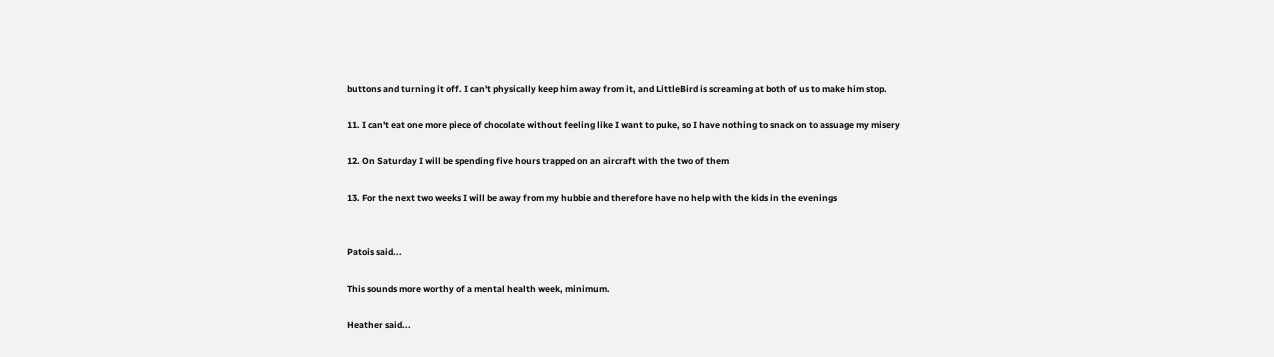buttons and turning it off. I can't physically keep him away from it, and LittleBird is screaming at both of us to make him stop.

11. I can't eat one more piece of chocolate without feeling like I want to puke, so I have nothing to snack on to assuage my misery

12. On Saturday I will be spending five hours trapped on an aircraft with the two of them

13. For the next two weeks I will be away from my hubbie and therefore have no help with the kids in the evenings


Patois said...

This sounds more worthy of a mental health week, minimum.

Heather said...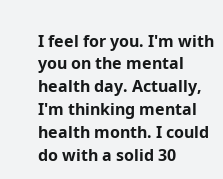I feel for you. I'm with you on the mental health day. Actually, I'm thinking mental health month. I could do with a solid 30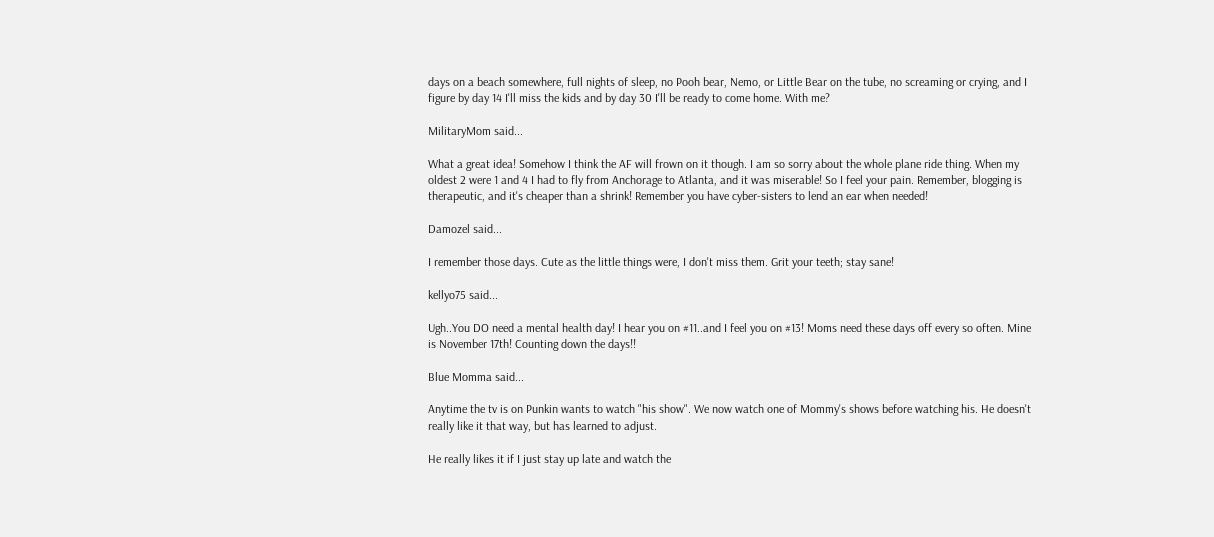days on a beach somewhere, full nights of sleep, no Pooh bear, Nemo, or Little Bear on the tube, no screaming or crying, and I figure by day 14 I'll miss the kids and by day 30 I'll be ready to come home. With me?

MilitaryMom said...

What a great idea! Somehow I think the AF will frown on it though. I am so sorry about the whole plane ride thing. When my oldest 2 were 1 and 4 I had to fly from Anchorage to Atlanta, and it was miserable! So I feel your pain. Remember, blogging is therapeutic, and it's cheaper than a shrink! Remember you have cyber-sisters to lend an ear when needed!

Damozel said...

I remember those days. Cute as the little things were, I don't miss them. Grit your teeth; stay sane!

kellyo75 said...

Ugh..You DO need a mental health day! I hear you on #11..and I feel you on #13! Moms need these days off every so often. Mine is November 17th! Counting down the days!!

Blue Momma said...

Anytime the tv is on Punkin wants to watch "his show". We now watch one of Mommy's shows before watching his. He doesn't really like it that way, but has learned to adjust.

He really likes it if I just stay up late and watch the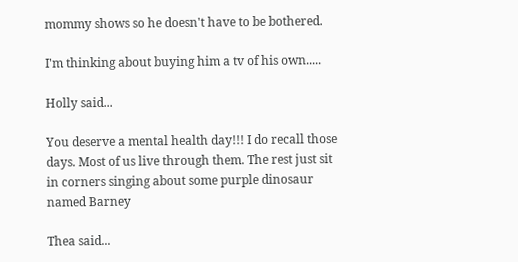mommy shows so he doesn't have to be bothered.

I'm thinking about buying him a tv of his own.....

Holly said...

You deserve a mental health day!!! I do recall those days. Most of us live through them. The rest just sit in corners singing about some purple dinosaur named Barney

Thea said...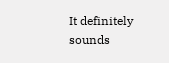It definitely sounds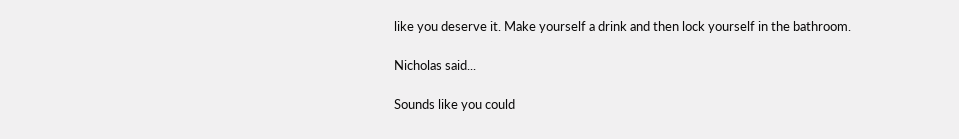like you deserve it. Make yourself a drink and then lock yourself in the bathroom.

Nicholas said...

Sounds like you could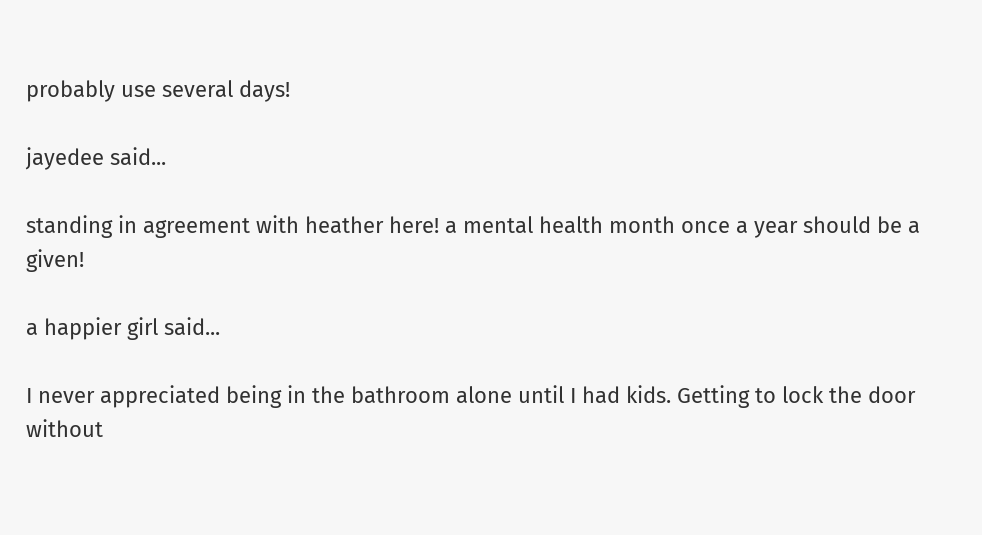probably use several days!

jayedee said...

standing in agreement with heather here! a mental health month once a year should be a given!

a happier girl said...

I never appreciated being in the bathroom alone until I had kids. Getting to lock the door without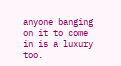anyone banging on it to come in is a luxury too.